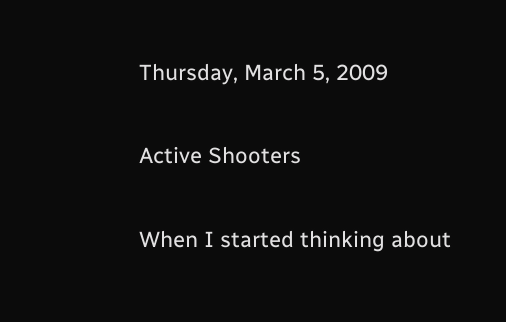Thursday, March 5, 2009

Active Shooters

When I started thinking about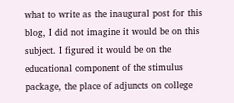what to write as the inaugural post for this blog, I did not imagine it would be on this subject. I figured it would be on the educational component of the stimulus package, the place of adjuncts on college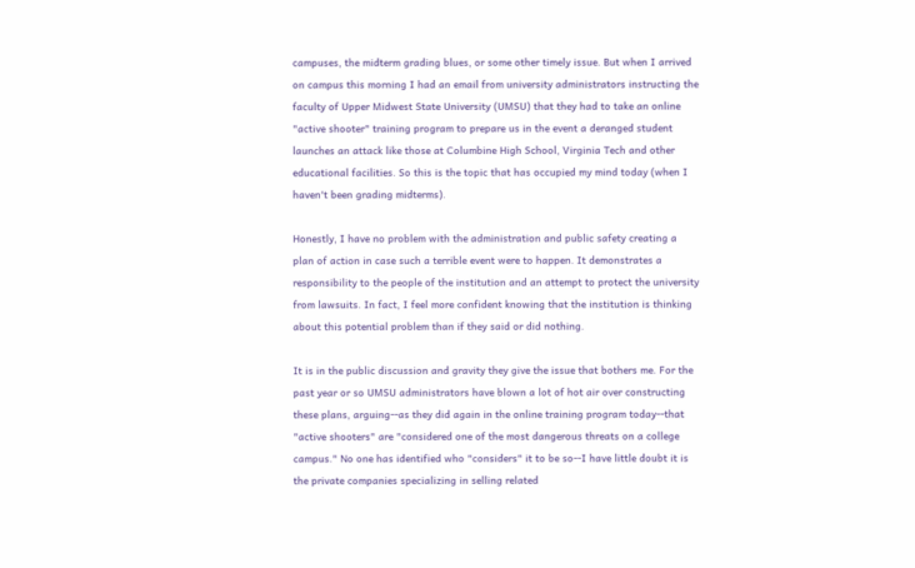campuses, the midterm grading blues, or some other timely issue. But when I arrived on campus this morning I had an email from university administrators instructing the faculty of Upper Midwest State University (UMSU) that they had to take an online "active shooter" training program to prepare us in the event a deranged student launches an attack like those at Columbine High School, Virginia Tech and other educational facilities. So this is the topic that has occupied my mind today (when I haven't been grading midterms).

Honestly, I have no problem with the administration and public safety creating a plan of action in case such a terrible event were to happen. It demonstrates a responsibility to the people of the institution and an attempt to protect the university from lawsuits. In fact, I feel more confident knowing that the institution is thinking about this potential problem than if they said or did nothing.

It is in the public discussion and gravity they give the issue that bothers me. For the past year or so UMSU administrators have blown a lot of hot air over constructing these plans, arguing--as they did again in the online training program today--that "active shooters" are "considered one of the most dangerous threats on a college campus." No one has identified who "considers" it to be so--I have little doubt it is the private companies specializing in selling related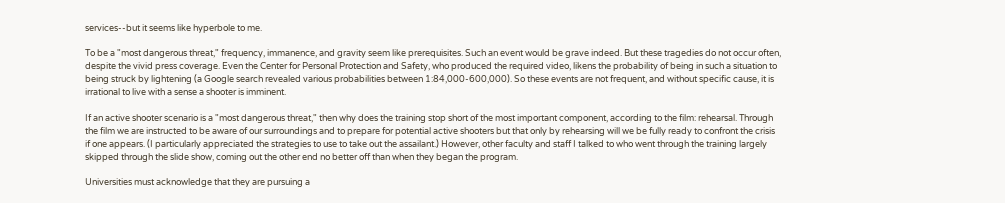services--but it seems like hyperbole to me.

To be a "most dangerous threat," frequency, immanence, and gravity seem like prerequisites. Such an event would be grave indeed. But these tragedies do not occur often, despite the vivid press coverage. Even the Center for Personal Protection and Safety, who produced the required video, likens the probability of being in such a situation to being struck by lightening (a Google search revealed various probabilities between 1:84,000-600,000). So these events are not frequent, and without specific cause, it is irrational to live with a sense a shooter is imminent.

If an active shooter scenario is a "most dangerous threat," then why does the training stop short of the most important component, according to the film: rehearsal. Through the film we are instructed to be aware of our surroundings and to prepare for potential active shooters but that only by rehearsing will we be fully ready to confront the crisis if one appears. (I particularly appreciated the strategies to use to take out the assailant.) However, other faculty and staff I talked to who went through the training largely skipped through the slide show, coming out the other end no better off than when they began the program.

Universities must acknowledge that they are pursuing a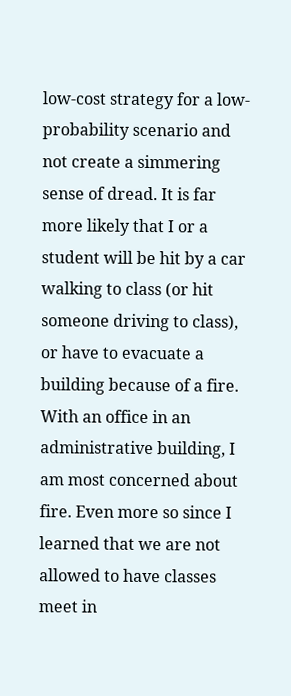low-cost strategy for a low-probability scenario and not create a simmering sense of dread. It is far more likely that I or a student will be hit by a car walking to class (or hit someone driving to class), or have to evacuate a building because of a fire. With an office in an administrative building, I am most concerned about fire. Even more so since I learned that we are not allowed to have classes meet in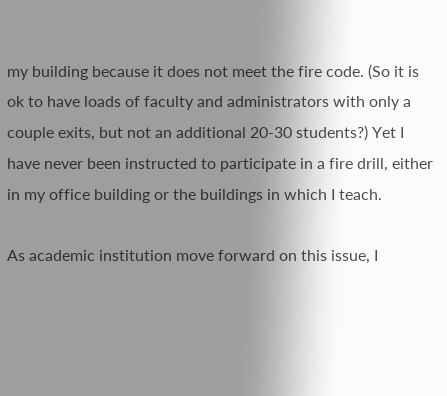my building because it does not meet the fire code. (So it is ok to have loads of faculty and administrators with only a couple exits, but not an additional 20-30 students?) Yet I have never been instructed to participate in a fire drill, either in my office building or the buildings in which I teach.

As academic institution move forward on this issue, I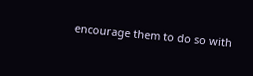encourage them to do so with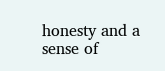honesty and a sense of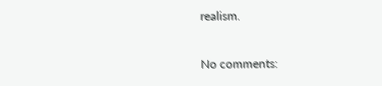realism.

No comments: